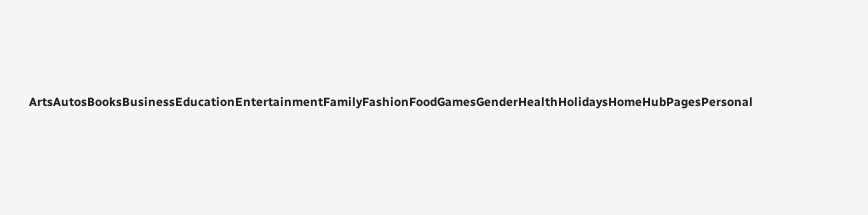ArtsAutosBooksBusinessEducationEntertainmentFamilyFashionFoodGamesGenderHealthHolidaysHomeHubPagesPersonal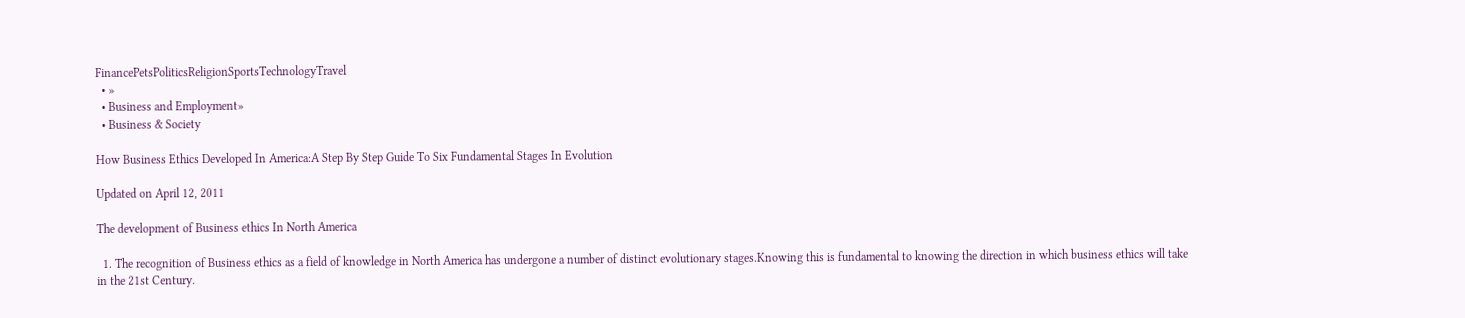FinancePetsPoliticsReligionSportsTechnologyTravel
  • »
  • Business and Employment»
  • Business & Society

How Business Ethics Developed In America:A Step By Step Guide To Six Fundamental Stages In Evolution

Updated on April 12, 2011

The development of Business ethics In North America

  1. The recognition of Business ethics as a field of knowledge in North America has undergone a number of distinct evolutionary stages.Knowing this is fundamental to knowing the direction in which business ethics will take in the 21st Century.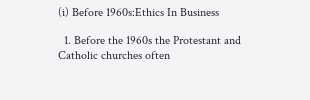(i) Before 1960s:Ethics In Business

  1. Before the 1960s the Protestant and Catholic churches often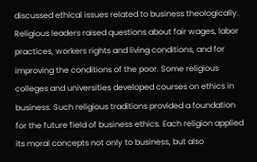discussed ethical issues related to business theologically. Religious leaders raised questions about fair wages, labor practices, workers rights and living conditions, and for improving the conditions of the poor. Some religious colleges and universities developed courses on ethics in business. Such religious traditions provided a foundation for the future field of business ethics. Each religion applied its moral concepts not only to business, but also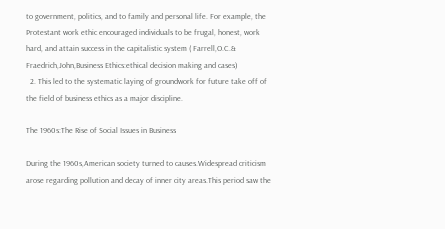to government, politics, and to family and personal life. For example, the Protestant work ethic encouraged individuals to be frugal, honest, work hard, and attain success in the capitalistic system ( Farrell,O.C.& Fraedrich,John,Business Ethics:ethical decision making and cases)
  2. This led to the systematic laying of groundwork for future take off of the field of business ethics as a major discipline.

The 1960s:The Rise of Social Issues in Business

During the 1960s,American society turned to causes.Widespread criticism arose regarding pollution and decay of inner city areas.This period saw the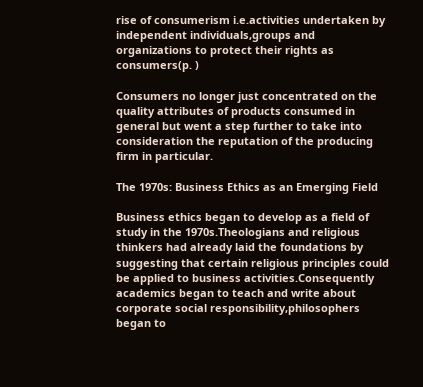rise of consumerism i.e.activities undertaken by independent individuals,groups and organizations to protect their rights as consumers(p. )

Consumers no longer just concentrated on the quality attributes of products consumed in general but went a step further to take into consideration the reputation of the producing firm in particular.

The 1970s: Business Ethics as an Emerging Field

Business ethics began to develop as a field of study in the 1970s.Theologians and religious thinkers had already laid the foundations by suggesting that certain religious principles could be applied to business activities.Consequently academics began to teach and write about corporate social responsibility,philosophers began to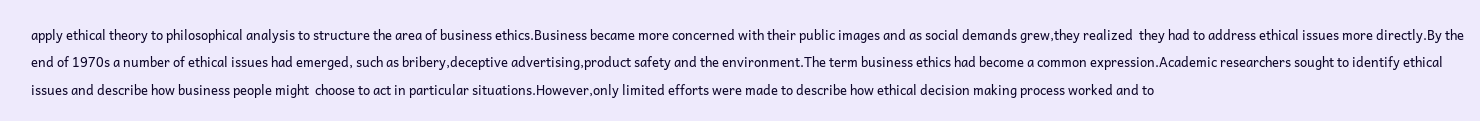apply ethical theory to philosophical analysis to structure the area of business ethics.Business became more concerned with their public images and as social demands grew,they realized  they had to address ethical issues more directly.By the end of 1970s a number of ethical issues had emerged, such as bribery,deceptive advertising,product safety and the environment.The term business ethics had become a common expression.Academic researchers sought to identify ethical issues and describe how business people might  choose to act in particular situations.However,only limited efforts were made to describe how ethical decision making process worked and to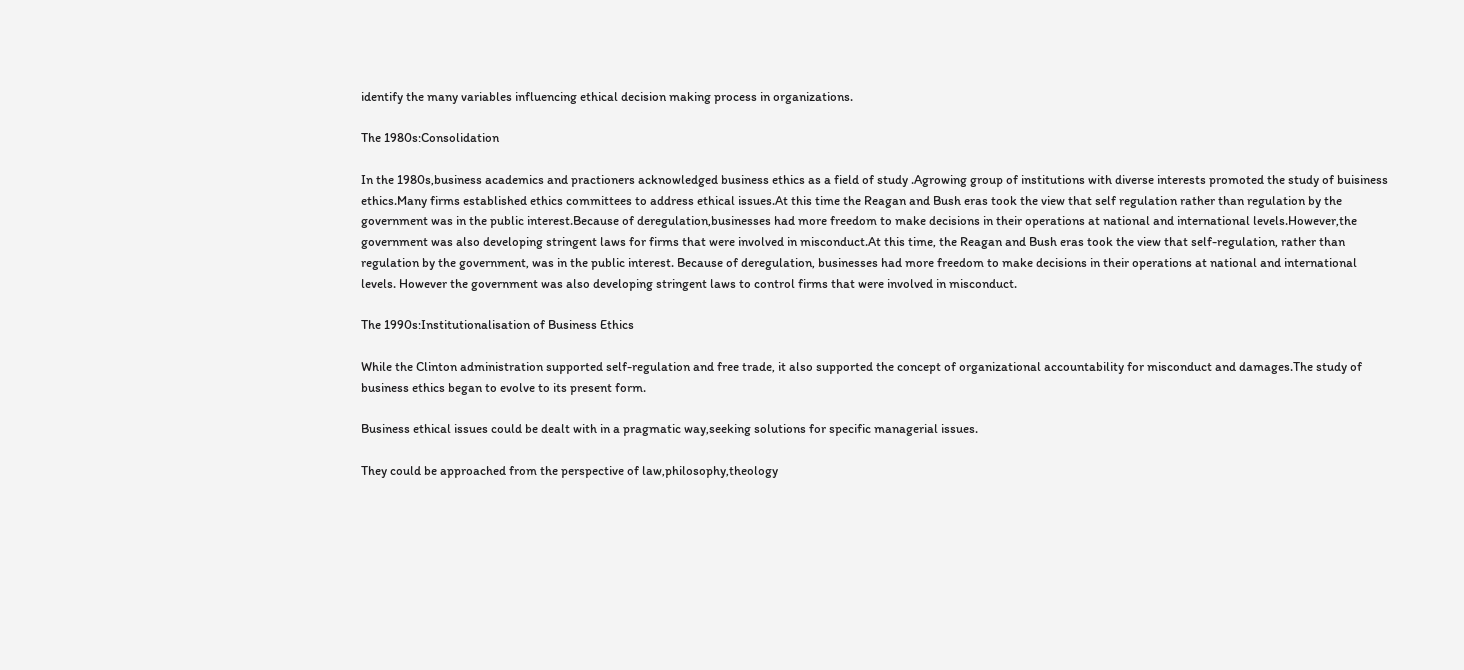identify the many variables influencing ethical decision making process in organizations.

The 1980s:Consolidation

In the 1980s,business academics and practioners acknowledged business ethics as a field of study .Agrowing group of institutions with diverse interests promoted the study of buisiness ethics.Many firms established ethics committees to address ethical issues.At this time the Reagan and Bush eras took the view that self regulation rather than regulation by the government was in the public interest.Because of deregulation,businesses had more freedom to make decisions in their operations at national and international levels.However,the government was also developing stringent laws for firms that were involved in misconduct.At this time, the Reagan and Bush eras took the view that self-regulation, rather than regulation by the government, was in the public interest. Because of deregulation, businesses had more freedom to make decisions in their operations at national and international levels. However the government was also developing stringent laws to control firms that were involved in misconduct.

The 1990s:Institutionalisation of Business Ethics

While the Clinton administration supported self-regulation and free trade, it also supported the concept of organizational accountability for misconduct and damages.The study of business ethics began to evolve to its present form.

Business ethical issues could be dealt with in a pragmatic way,seeking solutions for specific managerial issues.

They could be approached from the perspective of law,philosophy,theology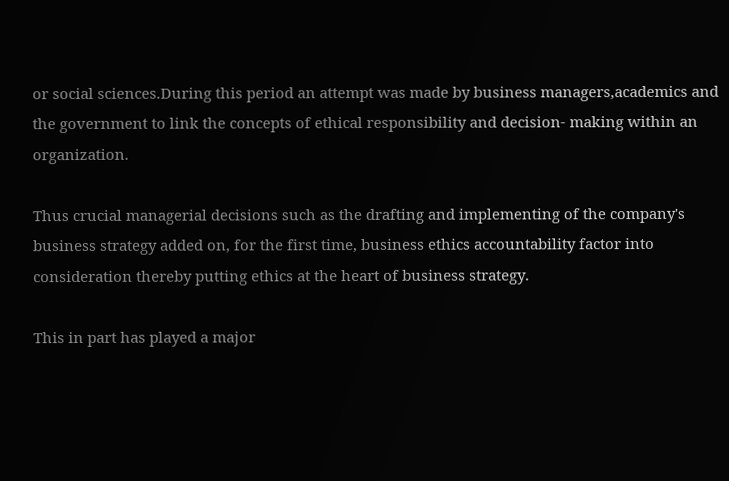or social sciences.During this period an attempt was made by business managers,academics and the government to link the concepts of ethical responsibility and decision- making within an organization.

Thus crucial managerial decisions such as the drafting and implementing of the company's business strategy added on, for the first time, business ethics accountability factor into consideration thereby putting ethics at the heart of business strategy.

This in part has played a major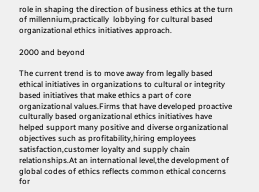role in shaping the direction of business ethics at the turn of millennium,practically  lobbying for cultural based organizational ethics initiatives approach.

2000 and beyond

The current trend is to move away from legally based ethical initiatives in organizations to cultural or integrity based initiatives that make ethics a part of core organizational values.Firms that have developed proactive culturally based organizational ethics initiatives have helped support many positive and diverse organizational objectives such as profitability,hiring employees satisfaction,customer loyalty and supply chain relationships.At an international level,the development of global codes of ethics reflects common ethical concerns for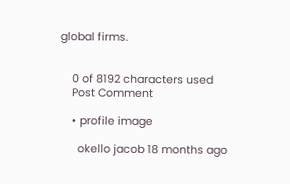global firms.


    0 of 8192 characters used
    Post Comment

    • profile image

      okello jacob 18 months ago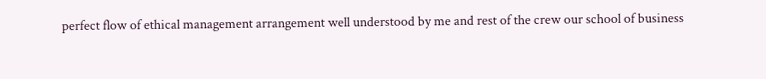perfect flow of ethical management arrangement well understood by me and rest of the crew our school of business